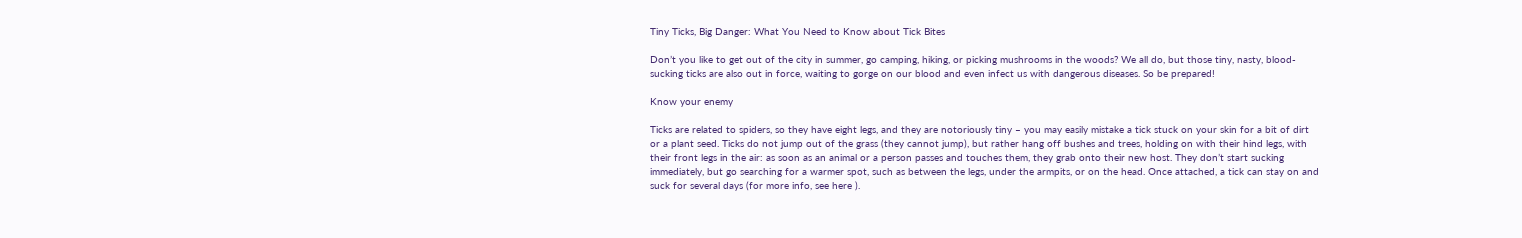Tiny Ticks, Big Danger: What You Need to Know about Tick Bites

Don’t you like to get out of the city in summer, go camping, hiking, or picking mushrooms in the woods? We all do, but those tiny, nasty, blood-sucking ticks are also out in force, waiting to gorge on our blood and even infect us with dangerous diseases. So be prepared!

Know your enemy

Ticks are related to spiders, so they have eight legs, and they are notoriously tiny – you may easily mistake a tick stuck on your skin for a bit of dirt or a plant seed. Ticks do not jump out of the grass (they cannot jump), but rather hang off bushes and trees, holding on with their hind legs, with their front legs in the air: as soon as an animal or a person passes and touches them, they grab onto their new host. They don’t start sucking immediately, but go searching for a warmer spot, such as between the legs, under the armpits, or on the head. Once attached, a tick can stay on and suck for several days (for more info, see here ).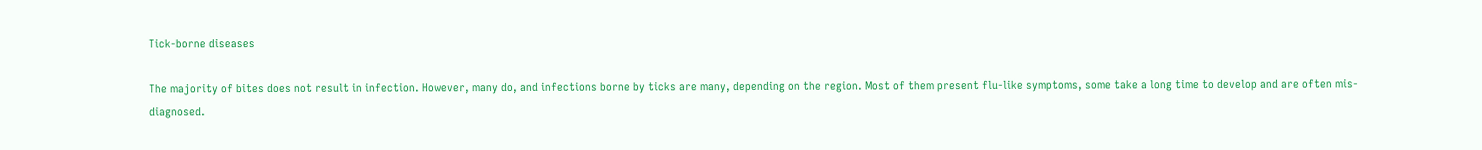Tick-borne diseases

The majority of bites does not result in infection. However, many do, and infections borne by ticks are many, depending on the region. Most of them present flu-like symptoms, some take a long time to develop and are often mis-diagnosed.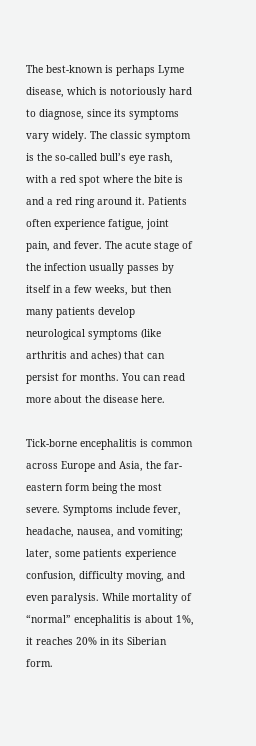The best-known is perhaps Lyme disease, which is notoriously hard to diagnose, since its symptoms vary widely. The classic symptom is the so-called bull’s eye rash, with a red spot where the bite is and a red ring around it. Patients often experience fatigue, joint pain, and fever. The acute stage of the infection usually passes by itself in a few weeks, but then many patients develop neurological symptoms (like arthritis and aches) that can persist for months. You can read more about the disease here.

Tick-borne encephalitis is common across Europe and Asia, the far-eastern form being the most severe. Symptoms include fever, headache, nausea, and vomiting; later, some patients experience confusion, difficulty moving, and even paralysis. While mortality of “normal” encephalitis is about 1%, it reaches 20% in its Siberian form.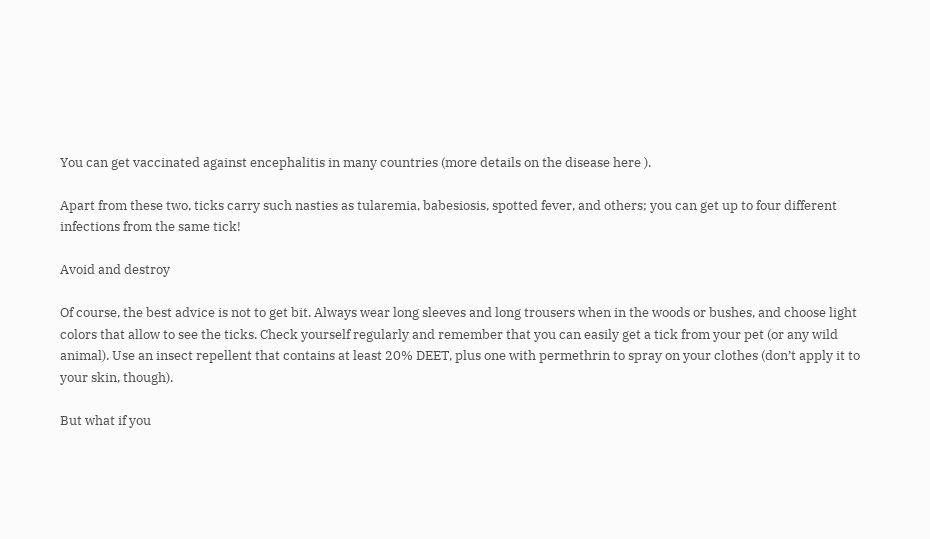You can get vaccinated against encephalitis in many countries (more details on the disease here ).

Apart from these two, ticks carry such nasties as tularemia, babesiosis, spotted fever, and others; you can get up to four different infections from the same tick!

Avoid and destroy

Of course, the best advice is not to get bit. Always wear long sleeves and long trousers when in the woods or bushes, and choose light colors that allow to see the ticks. Check yourself regularly and remember that you can easily get a tick from your pet (or any wild animal). Use an insect repellent that contains at least 20% DEET, plus one with permethrin to spray on your clothes (don’t apply it to your skin, though).

But what if you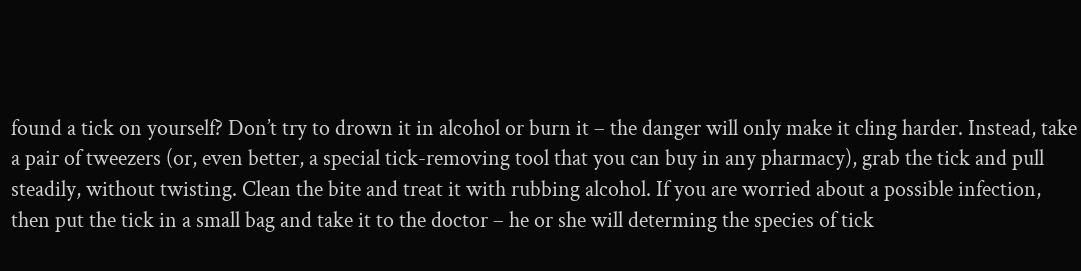found a tick on yourself? Don’t try to drown it in alcohol or burn it – the danger will only make it cling harder. Instead, take a pair of tweezers (or, even better, a special tick-removing tool that you can buy in any pharmacy), grab the tick and pull steadily, without twisting. Clean the bite and treat it with rubbing alcohol. If you are worried about a possible infection, then put the tick in a small bag and take it to the doctor – he or she will determing the species of tick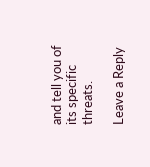and tell you of its specific threats.

Leave a Reply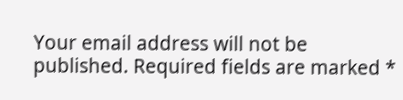Your email address will not be published. Required fields are marked *